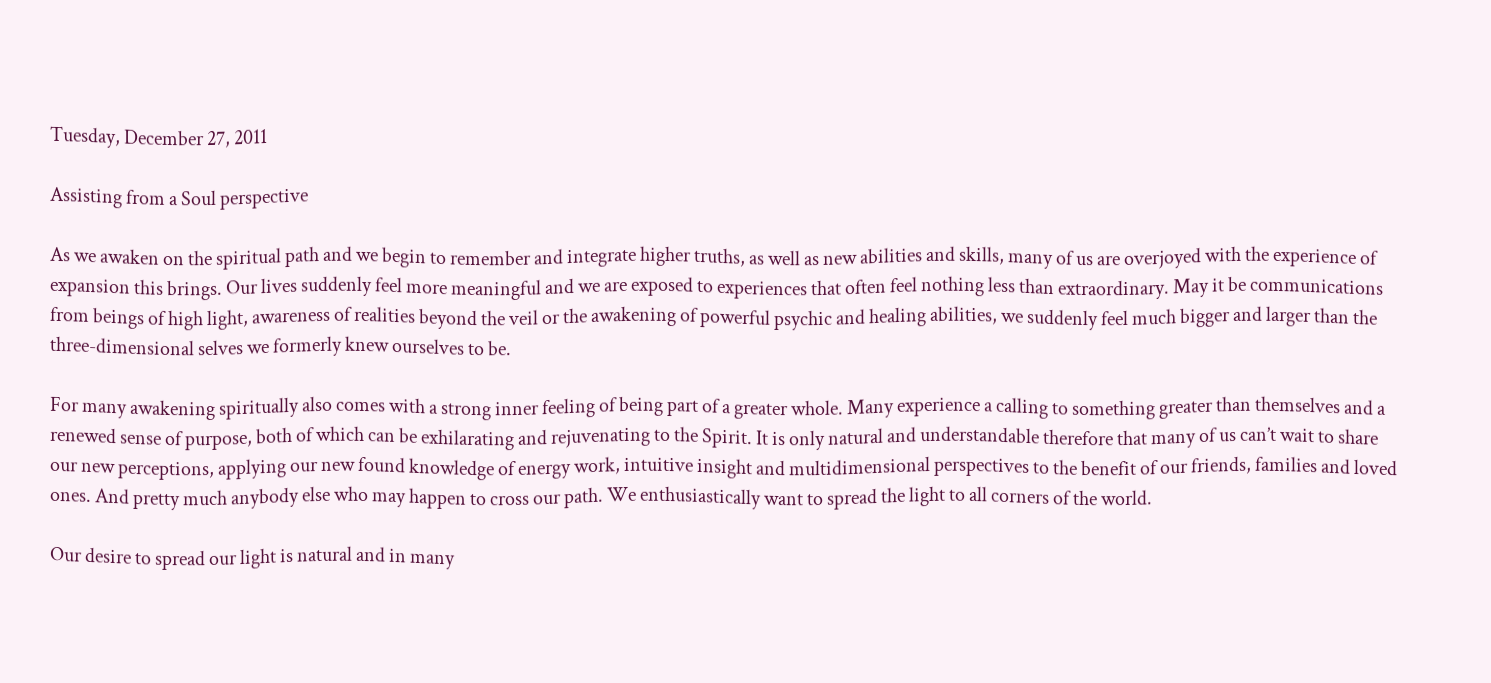Tuesday, December 27, 2011

Assisting from a Soul perspective

As we awaken on the spiritual path and we begin to remember and integrate higher truths, as well as new abilities and skills, many of us are overjoyed with the experience of expansion this brings. Our lives suddenly feel more meaningful and we are exposed to experiences that often feel nothing less than extraordinary. May it be communications from beings of high light, awareness of realities beyond the veil or the awakening of powerful psychic and healing abilities, we suddenly feel much bigger and larger than the three-dimensional selves we formerly knew ourselves to be.

For many awakening spiritually also comes with a strong inner feeling of being part of a greater whole. Many experience a calling to something greater than themselves and a renewed sense of purpose, both of which can be exhilarating and rejuvenating to the Spirit. It is only natural and understandable therefore that many of us can’t wait to share our new perceptions, applying our new found knowledge of energy work, intuitive insight and multidimensional perspectives to the benefit of our friends, families and loved ones. And pretty much anybody else who may happen to cross our path. We enthusiastically want to spread the light to all corners of the world.

Our desire to spread our light is natural and in many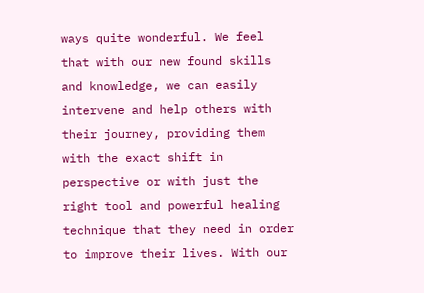ways quite wonderful. We feel that with our new found skills and knowledge, we can easily intervene and help others with their journey, providing them with the exact shift in perspective or with just the right tool and powerful healing technique that they need in order to improve their lives. With our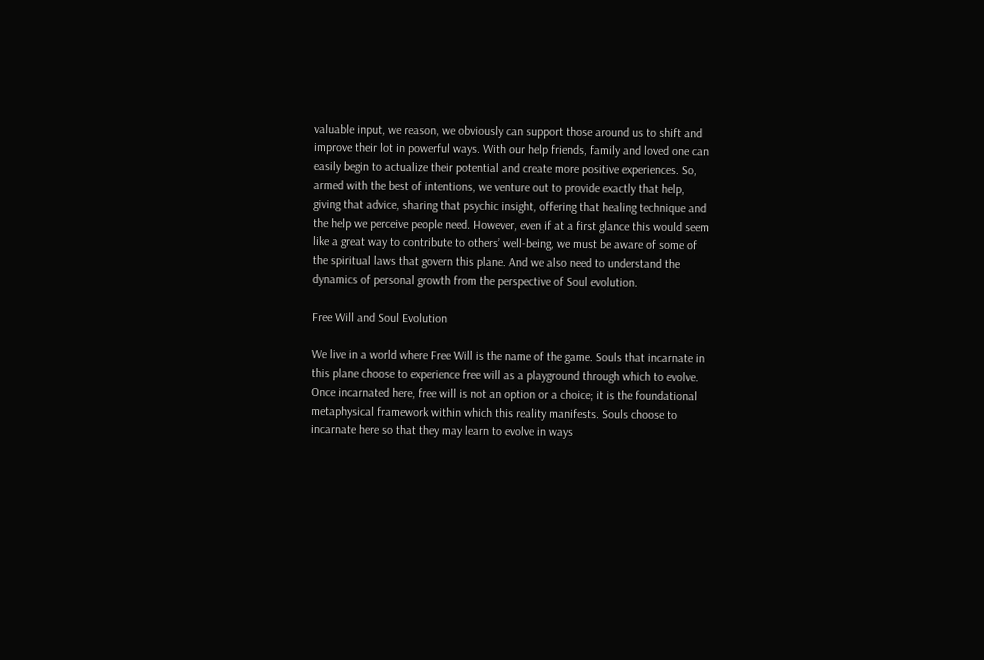valuable input, we reason, we obviously can support those around us to shift and improve their lot in powerful ways. With our help friends, family and loved one can easily begin to actualize their potential and create more positive experiences. So, armed with the best of intentions, we venture out to provide exactly that help, giving that advice, sharing that psychic insight, offering that healing technique and the help we perceive people need. However, even if at a first glance this would seem like a great way to contribute to others’ well-being, we must be aware of some of the spiritual laws that govern this plane. And we also need to understand the dynamics of personal growth from the perspective of Soul evolution.

Free Will and Soul Evolution

We live in a world where Free Will is the name of the game. Souls that incarnate in this plane choose to experience free will as a playground through which to evolve. Once incarnated here, free will is not an option or a choice; it is the foundational metaphysical framework within which this reality manifests. Souls choose to incarnate here so that they may learn to evolve in ways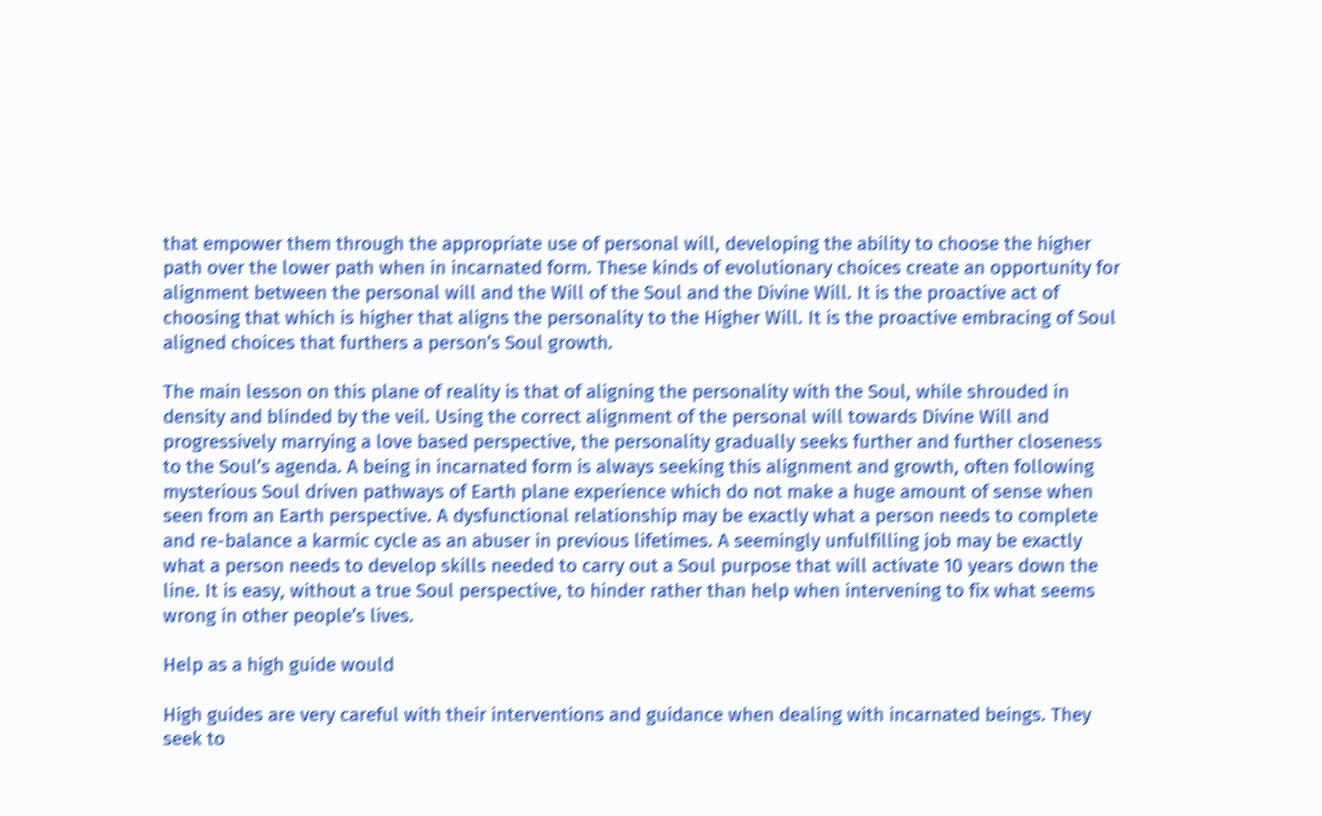that empower them through the appropriate use of personal will, developing the ability to choose the higher path over the lower path when in incarnated form. These kinds of evolutionary choices create an opportunity for alignment between the personal will and the Will of the Soul and the Divine Will. It is the proactive act of choosing that which is higher that aligns the personality to the Higher Will. It is the proactive embracing of Soul aligned choices that furthers a person’s Soul growth.

The main lesson on this plane of reality is that of aligning the personality with the Soul, while shrouded in density and blinded by the veil. Using the correct alignment of the personal will towards Divine Will and progressively marrying a love based perspective, the personality gradually seeks further and further closeness to the Soul’s agenda. A being in incarnated form is always seeking this alignment and growth, often following mysterious Soul driven pathways of Earth plane experience which do not make a huge amount of sense when seen from an Earth perspective. A dysfunctional relationship may be exactly what a person needs to complete and re-balance a karmic cycle as an abuser in previous lifetimes. A seemingly unfulfilling job may be exactly what a person needs to develop skills needed to carry out a Soul purpose that will activate 10 years down the line. It is easy, without a true Soul perspective, to hinder rather than help when intervening to fix what seems wrong in other people’s lives.

Help as a high guide would

High guides are very careful with their interventions and guidance when dealing with incarnated beings. They seek to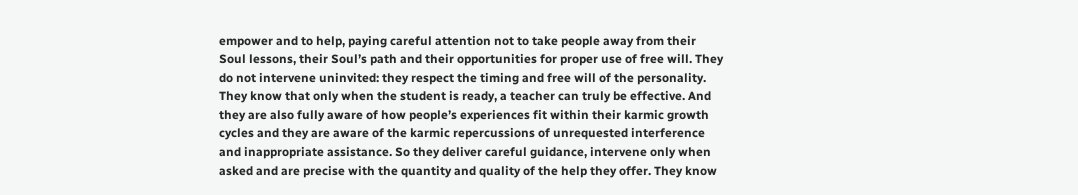empower and to help, paying careful attention not to take people away from their Soul lessons, their Soul’s path and their opportunities for proper use of free will. They do not intervene uninvited: they respect the timing and free will of the personality. They know that only when the student is ready, a teacher can truly be effective. And they are also fully aware of how people’s experiences fit within their karmic growth cycles and they are aware of the karmic repercussions of unrequested interference and inappropriate assistance. So they deliver careful guidance, intervene only when asked and are precise with the quantity and quality of the help they offer. They know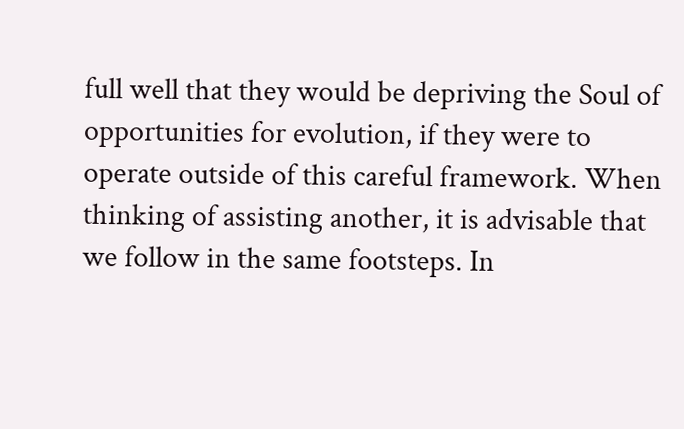full well that they would be depriving the Soul of opportunities for evolution, if they were to operate outside of this careful framework. When thinking of assisting another, it is advisable that we follow in the same footsteps. In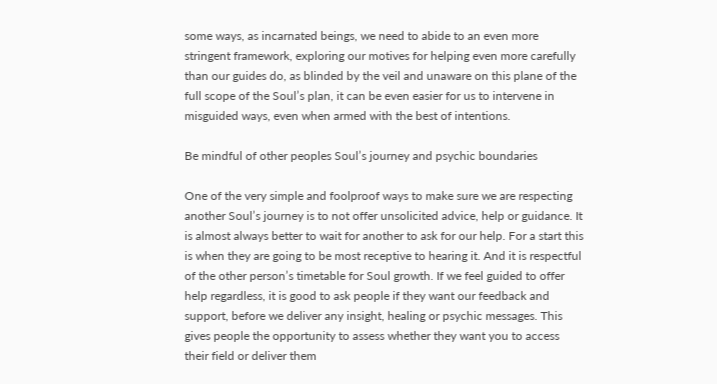some ways, as incarnated beings, we need to abide to an even more stringent framework, exploring our motives for helping even more carefully than our guides do, as blinded by the veil and unaware on this plane of the full scope of the Soul’s plan, it can be even easier for us to intervene in misguided ways, even when armed with the best of intentions.

Be mindful of other peoples Soul’s journey and psychic boundaries

One of the very simple and foolproof ways to make sure we are respecting another Soul’s journey is to not offer unsolicited advice, help or guidance. It is almost always better to wait for another to ask for our help. For a start this is when they are going to be most receptive to hearing it. And it is respectful of the other person’s timetable for Soul growth. If we feel guided to offer help regardless, it is good to ask people if they want our feedback and support, before we deliver any insight, healing or psychic messages. This gives people the opportunity to assess whether they want you to access their field or deliver them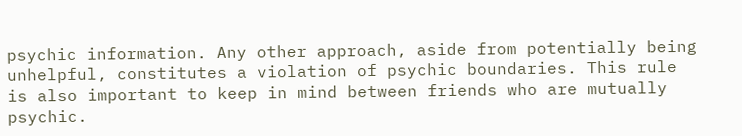psychic information. Any other approach, aside from potentially being unhelpful, constitutes a violation of psychic boundaries. This rule is also important to keep in mind between friends who are mutually psychic.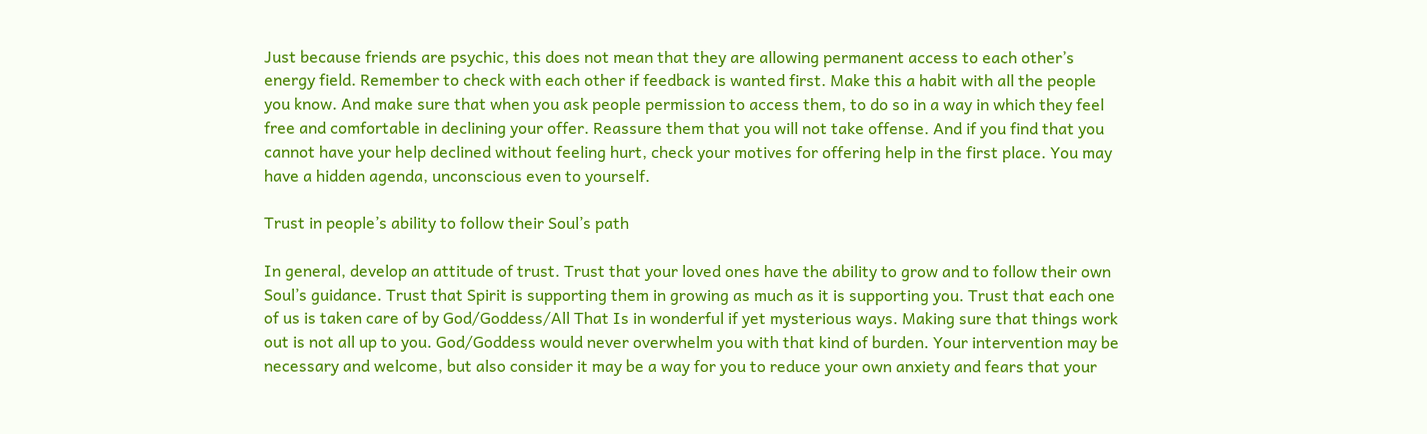Just because friends are psychic, this does not mean that they are allowing permanent access to each other’s energy field. Remember to check with each other if feedback is wanted first. Make this a habit with all the people you know. And make sure that when you ask people permission to access them, to do so in a way in which they feel free and comfortable in declining your offer. Reassure them that you will not take offense. And if you find that you cannot have your help declined without feeling hurt, check your motives for offering help in the first place. You may have a hidden agenda, unconscious even to yourself.

Trust in people’s ability to follow their Soul’s path

In general, develop an attitude of trust. Trust that your loved ones have the ability to grow and to follow their own Soul’s guidance. Trust that Spirit is supporting them in growing as much as it is supporting you. Trust that each one of us is taken care of by God/Goddess/All That Is in wonderful if yet mysterious ways. Making sure that things work out is not all up to you. God/Goddess would never overwhelm you with that kind of burden. Your intervention may be necessary and welcome, but also consider it may be a way for you to reduce your own anxiety and fears that your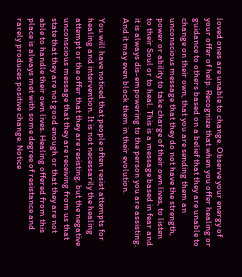loved ones are unable to change. Observe your energy of your offer of help. Recognize that when you offer healing or guidance to others based on a belief that they are unable to change on their own, that you are sending them an unconscious message that they do not have the strength, power or ability to take charge of their own lives, to listen to their Soul or to heal. This is a message based in fear and it is always dis-empowering to the person you are assisting. And it may even block them in their evolution.

You will have noticed that people often resist attempts for healing and intervention. It is not necessarily the healing attempt or the offer that they are resisting, but the negative unconscious message that they are receiving from us that state that they are not good enough or that they are not able to handle their own lives. Healing offered from this place is always met with some degree of resistance and rarely produces positive change. Notice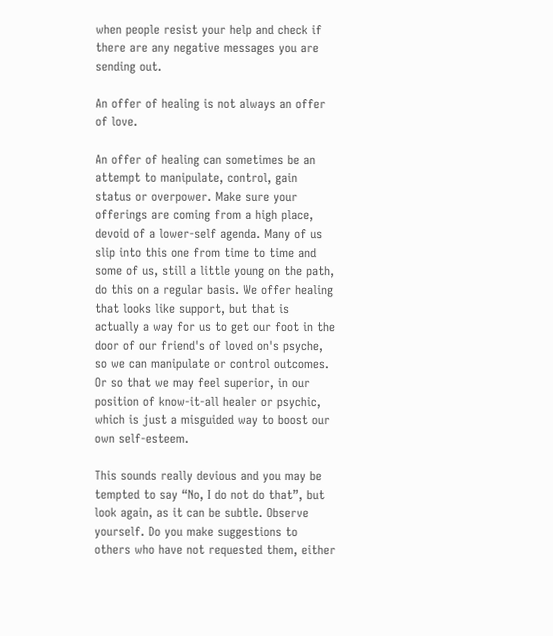when people resist your help and check if there are any negative messages you are sending out.

An offer of healing is not always an offer of love.

An offer of healing can sometimes be an attempt to manipulate, control, gain status or overpower. Make sure your offerings are coming from a high place, devoid of a lower-self agenda. Many of us slip into this one from time to time and some of us, still a little young on the path, do this on a regular basis. We offer healing that looks like support, but that is actually a way for us to get our foot in the door of our friend's of loved on's psyche, so we can manipulate or control outcomes. Or so that we may feel superior, in our position of know-it-all healer or psychic, which is just a misguided way to boost our own self-esteem.

This sounds really devious and you may be tempted to say “No, I do not do that”, but look again, as it can be subtle. Observe yourself. Do you make suggestions to others who have not requested them, either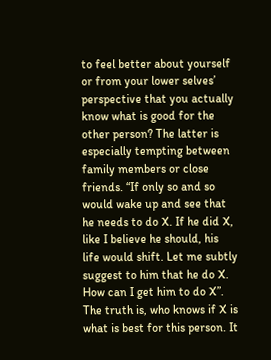to feel better about yourself or from your lower selves’ perspective that you actually know what is good for the other person? The latter is especially tempting between family members or close friends. “If only so and so would wake up and see that he needs to do X. If he did X, like I believe he should, his life would shift. Let me subtly suggest to him that he do X. How can I get him to do X”. The truth is, who knows if X is what is best for this person. It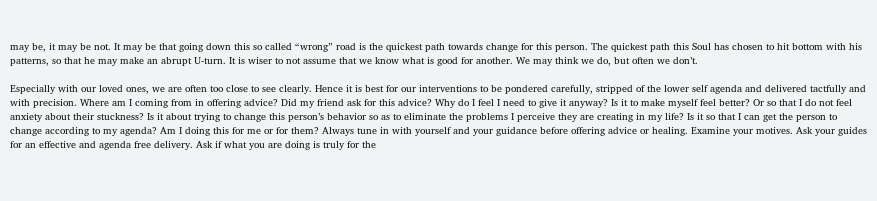may be, it may be not. It may be that going down this so called “wrong” road is the quickest path towards change for this person. The quickest path this Soul has chosen to hit bottom with his patterns, so that he may make an abrupt U-turn. It is wiser to not assume that we know what is good for another. We may think we do, but often we don’t.

Especially with our loved ones, we are often too close to see clearly. Hence it is best for our interventions to be pondered carefully, stripped of the lower self agenda and delivered tactfully and with precision. Where am I coming from in offering advice? Did my friend ask for this advice? Why do I feel I need to give it anyway? Is it to make myself feel better? Or so that I do not feel anxiety about their stuckness? Is it about trying to change this person’s behavior so as to eliminate the problems I perceive they are creating in my life? Is it so that I can get the person to change according to my agenda? Am I doing this for me or for them? Always tune in with yourself and your guidance before offering advice or healing. Examine your motives. Ask your guides for an effective and agenda free delivery. Ask if what you are doing is truly for the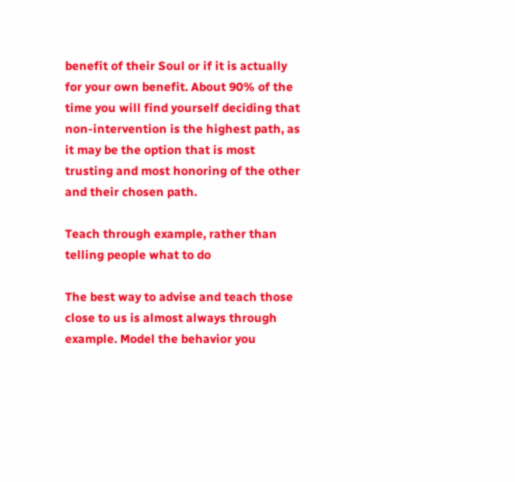benefit of their Soul or if it is actually for your own benefit. About 90% of the time you will find yourself deciding that non-intervention is the highest path, as it may be the option that is most trusting and most honoring of the other and their chosen path.

Teach through example, rather than telling people what to do

The best way to advise and teach those close to us is almost always through example. Model the behavior you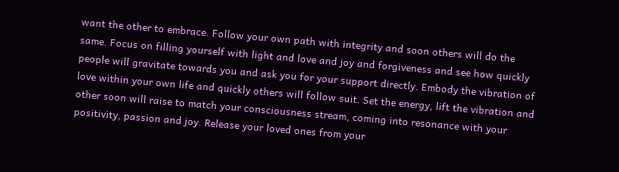want the other to embrace. Follow your own path with integrity and soon others will do the same. Focus on filling yourself with light and love and joy and forgiveness and see how quickly people will gravitate towards you and ask you for your support directly. Embody the vibration of love within your own life and quickly others will follow suit. Set the energy, lift the vibration and other soon will raise to match your consciousness stream, coming into resonance with your positivity, passion and joy. Release your loved ones from your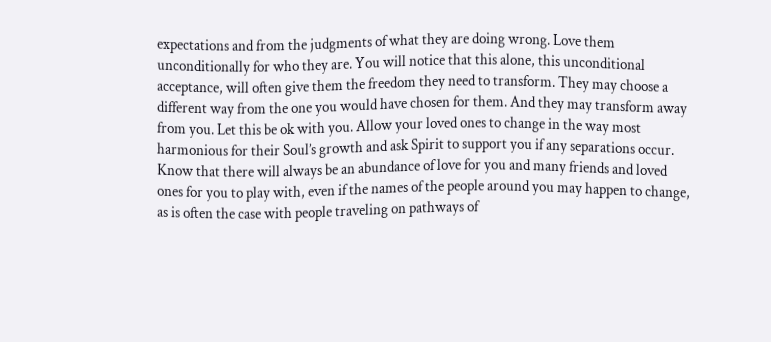expectations and from the judgments of what they are doing wrong. Love them unconditionally for who they are. You will notice that this alone, this unconditional acceptance, will often give them the freedom they need to transform. They may choose a different way from the one you would have chosen for them. And they may transform away from you. Let this be ok with you. Allow your loved ones to change in the way most harmonious for their Soul’s growth and ask Spirit to support you if any separations occur. Know that there will always be an abundance of love for you and many friends and loved ones for you to play with, even if the names of the people around you may happen to change, as is often the case with people traveling on pathways of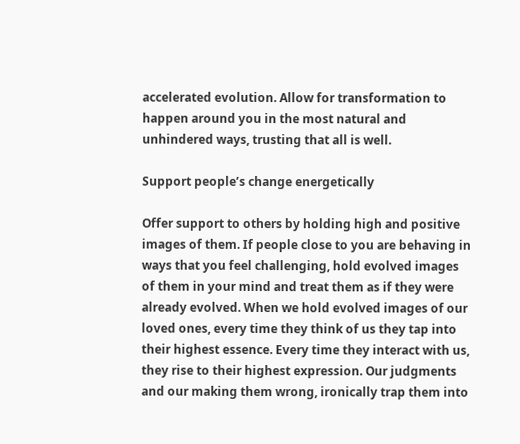accelerated evolution. Allow for transformation to happen around you in the most natural and unhindered ways, trusting that all is well.

Support people’s change energetically

Offer support to others by holding high and positive images of them. If people close to you are behaving in ways that you feel challenging, hold evolved images of them in your mind and treat them as if they were already evolved. When we hold evolved images of our loved ones, every time they think of us they tap into their highest essence. Every time they interact with us, they rise to their highest expression. Our judgments and our making them wrong, ironically trap them into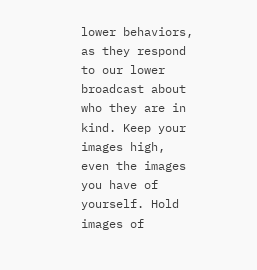lower behaviors, as they respond to our lower broadcast about who they are in kind. Keep your images high, even the images you have of yourself. Hold images of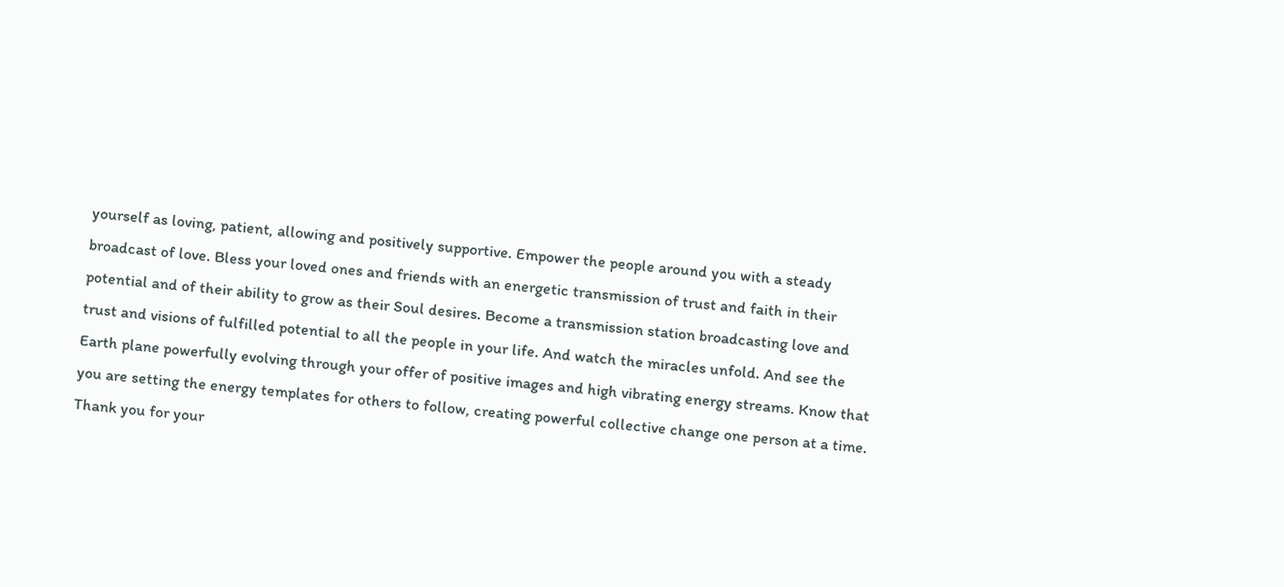yourself as loving, patient, allowing and positively supportive. Empower the people around you with a steady broadcast of love. Bless your loved ones and friends with an energetic transmission of trust and faith in their potential and of their ability to grow as their Soul desires. Become a transmission station broadcasting love and trust and visions of fulfilled potential to all the people in your life. And watch the miracles unfold. And see the Earth plane powerfully evolving through your offer of positive images and high vibrating energy streams. Know that you are setting the energy templates for others to follow, creating powerful collective change one person at a time. Thank you for your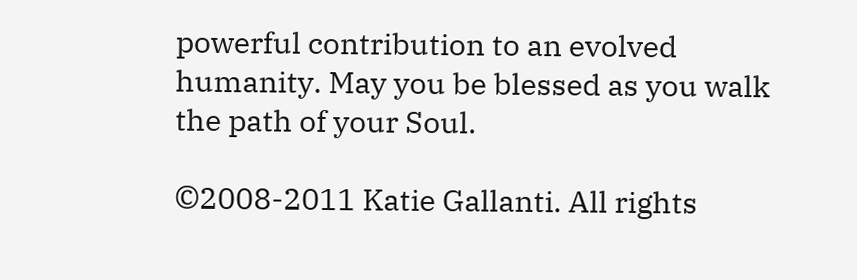powerful contribution to an evolved humanity. May you be blessed as you walk the path of your Soul.

©2008-2011 Katie Gallanti. All rights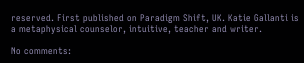reserved. First published on Paradigm Shift, UK. Katie Gallanti is a metaphysical counselor, intuitive, teacher and writer.

No comments: